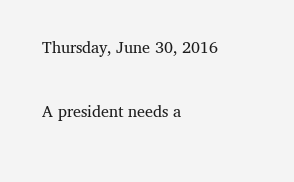Thursday, June 30, 2016

A president needs a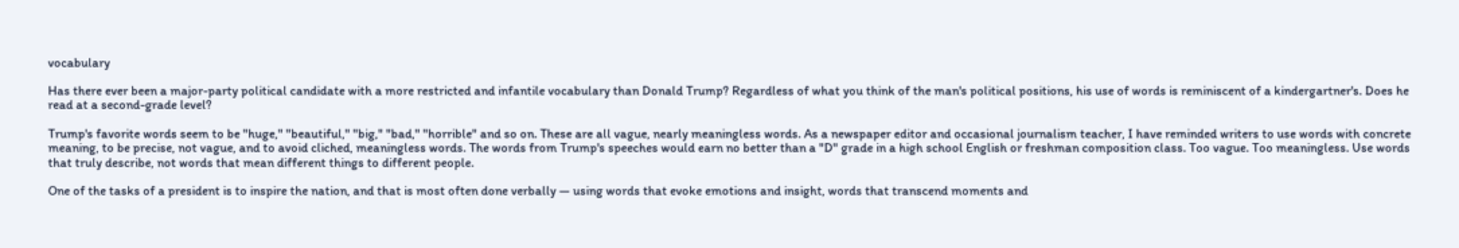vocabulary

Has there ever been a major-party political candidate with a more restricted and infantile vocabulary than Donald Trump? Regardless of what you think of the man's political positions, his use of words is reminiscent of a kindergartner's. Does he read at a second-grade level?

Trump's favorite words seem to be "huge," "beautiful," "big," "bad," "horrible" and so on. These are all vague, nearly meaningless words. As a newspaper editor and occasional journalism teacher, I have reminded writers to use words with concrete meaning, to be precise, not vague, and to avoid cliched, meaningless words. The words from Trump's speeches would earn no better than a "D" grade in a high school English or freshman composition class. Too vague. Too meaningless. Use words that truly describe, not words that mean different things to different people.

One of the tasks of a president is to inspire the nation, and that is most often done verbally — using words that evoke emotions and insight, words that transcend moments and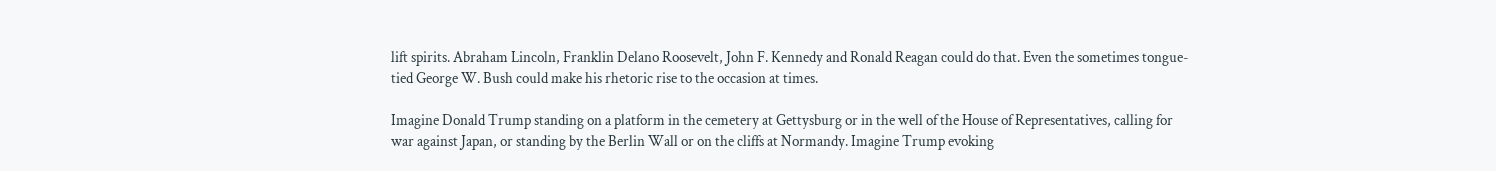lift spirits. Abraham Lincoln, Franklin Delano Roosevelt, John F. Kennedy and Ronald Reagan could do that. Even the sometimes tongue-tied George W. Bush could make his rhetoric rise to the occasion at times.

Imagine Donald Trump standing on a platform in the cemetery at Gettysburg or in the well of the House of Representatives, calling for war against Japan, or standing by the Berlin Wall or on the cliffs at Normandy. Imagine Trump evoking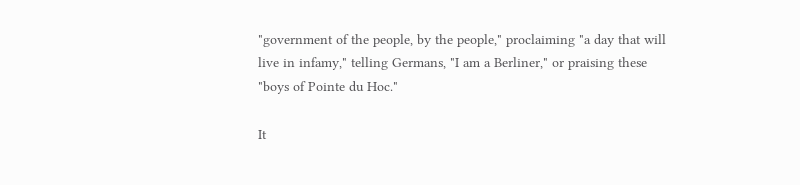"government of the people, by the people," proclaiming "a day that will live in infamy," telling Germans, "I am a Berliner," or praising these "boys of Pointe du Hoc."

It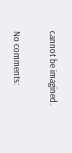cannot be imagined.

No comments: